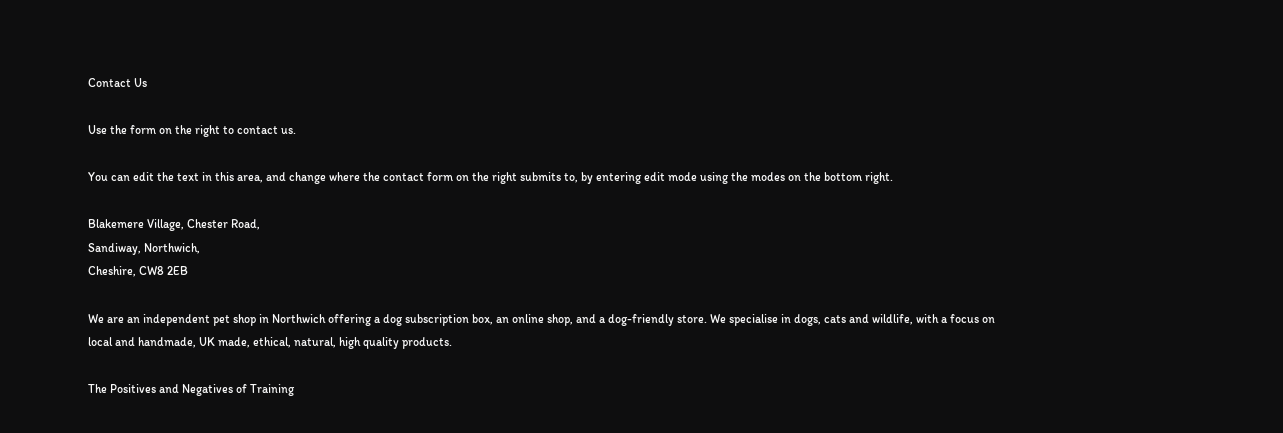Contact Us

Use the form on the right to contact us.

You can edit the text in this area, and change where the contact form on the right submits to, by entering edit mode using the modes on the bottom right.

Blakemere Village, Chester Road,
Sandiway, Northwich,
Cheshire, CW8 2EB

We are an independent pet shop in Northwich offering a dog subscription box, an online shop, and a dog-friendly store. We specialise in dogs, cats and wildlife, with a focus on local and handmade, UK made, ethical, natural, high quality products.

The Positives and Negatives of Training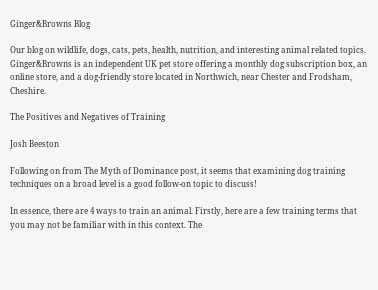Ginger&Browns Blog

Our blog on wildlife, dogs, cats, pets, health, nutrition, and interesting animal related topics. Ginger&Browns is an independent UK pet store offering a monthly dog subscription box, an online store, and a dog-friendly store located in Northwich, near Chester and Frodsham, Cheshire.

The Positives and Negatives of Training

Josh Beeston

Following on from The Myth of Dominance post, it seems that examining dog training techniques on a broad level is a good follow-on topic to discuss!

In essence, there are 4 ways to train an animal. Firstly, here are a few training terms that you may not be familiar with in this context. The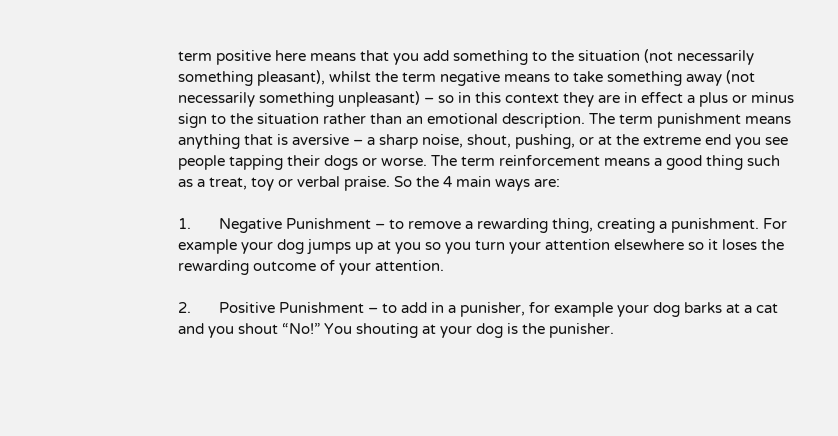term positive here means that you add something to the situation (not necessarily something pleasant), whilst the term negative means to take something away (not necessarily something unpleasant) – so in this context they are in effect a plus or minus sign to the situation rather than an emotional description. The term punishment means anything that is aversive – a sharp noise, shout, pushing, or at the extreme end you see people tapping their dogs or worse. The term reinforcement means a good thing such as a treat, toy or verbal praise. So the 4 main ways are:

1.       Negative Punishment – to remove a rewarding thing, creating a punishment. For example your dog jumps up at you so you turn your attention elsewhere so it loses the rewarding outcome of your attention.

2.       Positive Punishment – to add in a punisher, for example your dog barks at a cat and you shout “No!” You shouting at your dog is the punisher.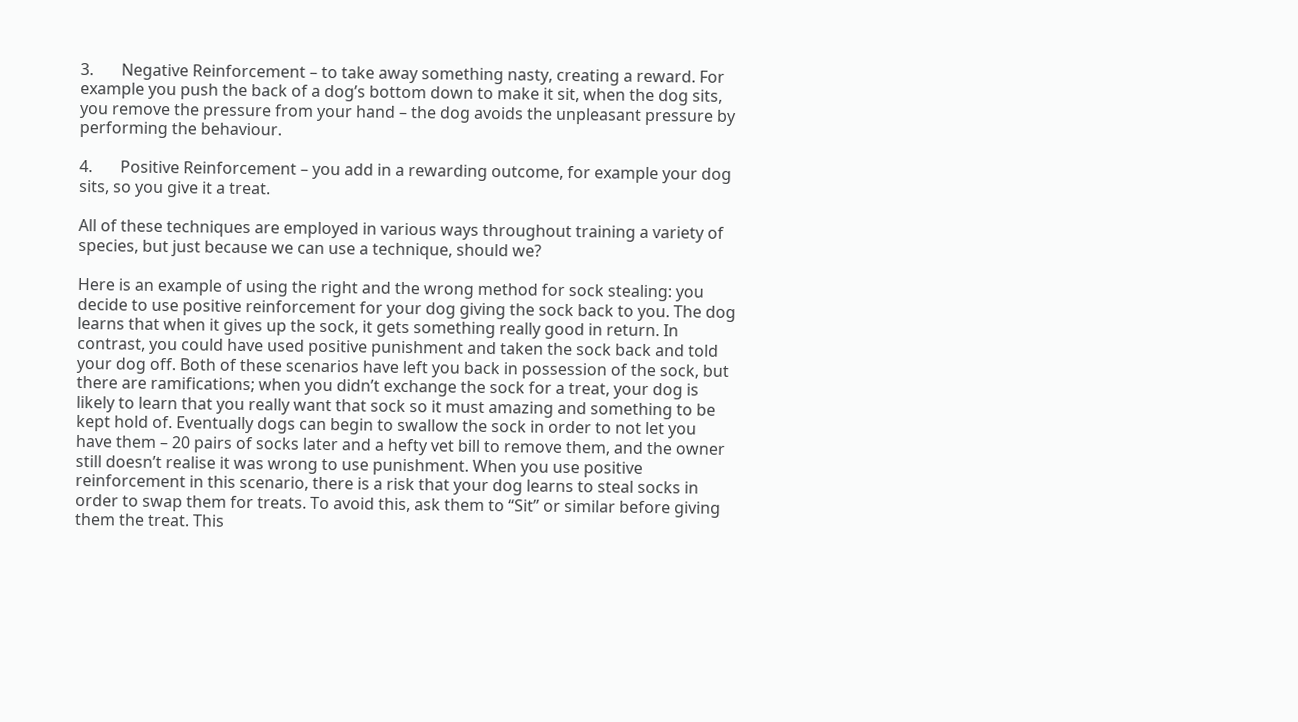3.       Negative Reinforcement – to take away something nasty, creating a reward. For example you push the back of a dog’s bottom down to make it sit, when the dog sits, you remove the pressure from your hand – the dog avoids the unpleasant pressure by performing the behaviour.

4.       Positive Reinforcement – you add in a rewarding outcome, for example your dog sits, so you give it a treat.

All of these techniques are employed in various ways throughout training a variety of species, but just because we can use a technique, should we?

Here is an example of using the right and the wrong method for sock stealing: you decide to use positive reinforcement for your dog giving the sock back to you. The dog learns that when it gives up the sock, it gets something really good in return. In contrast, you could have used positive punishment and taken the sock back and told your dog off. Both of these scenarios have left you back in possession of the sock, but there are ramifications; when you didn’t exchange the sock for a treat, your dog is likely to learn that you really want that sock so it must amazing and something to be kept hold of. Eventually dogs can begin to swallow the sock in order to not let you have them – 20 pairs of socks later and a hefty vet bill to remove them, and the owner still doesn’t realise it was wrong to use punishment. When you use positive reinforcement in this scenario, there is a risk that your dog learns to steal socks in order to swap them for treats. To avoid this, ask them to “Sit” or similar before giving them the treat. This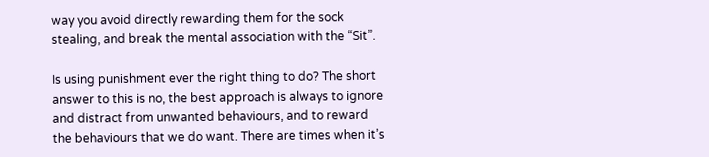way you avoid directly rewarding them for the sock stealing, and break the mental association with the “Sit”.

Is using punishment ever the right thing to do? The short answer to this is no, the best approach is always to ignore and distract from unwanted behaviours, and to reward the behaviours that we do want. There are times when it’s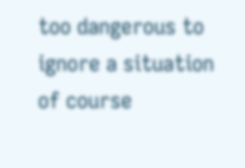too dangerous to ignore a situation of course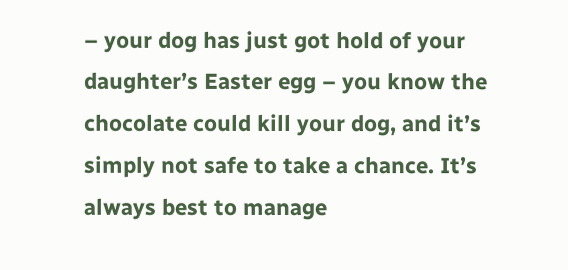– your dog has just got hold of your daughter’s Easter egg – you know the chocolate could kill your dog, and it’s simply not safe to take a chance. It’s always best to manage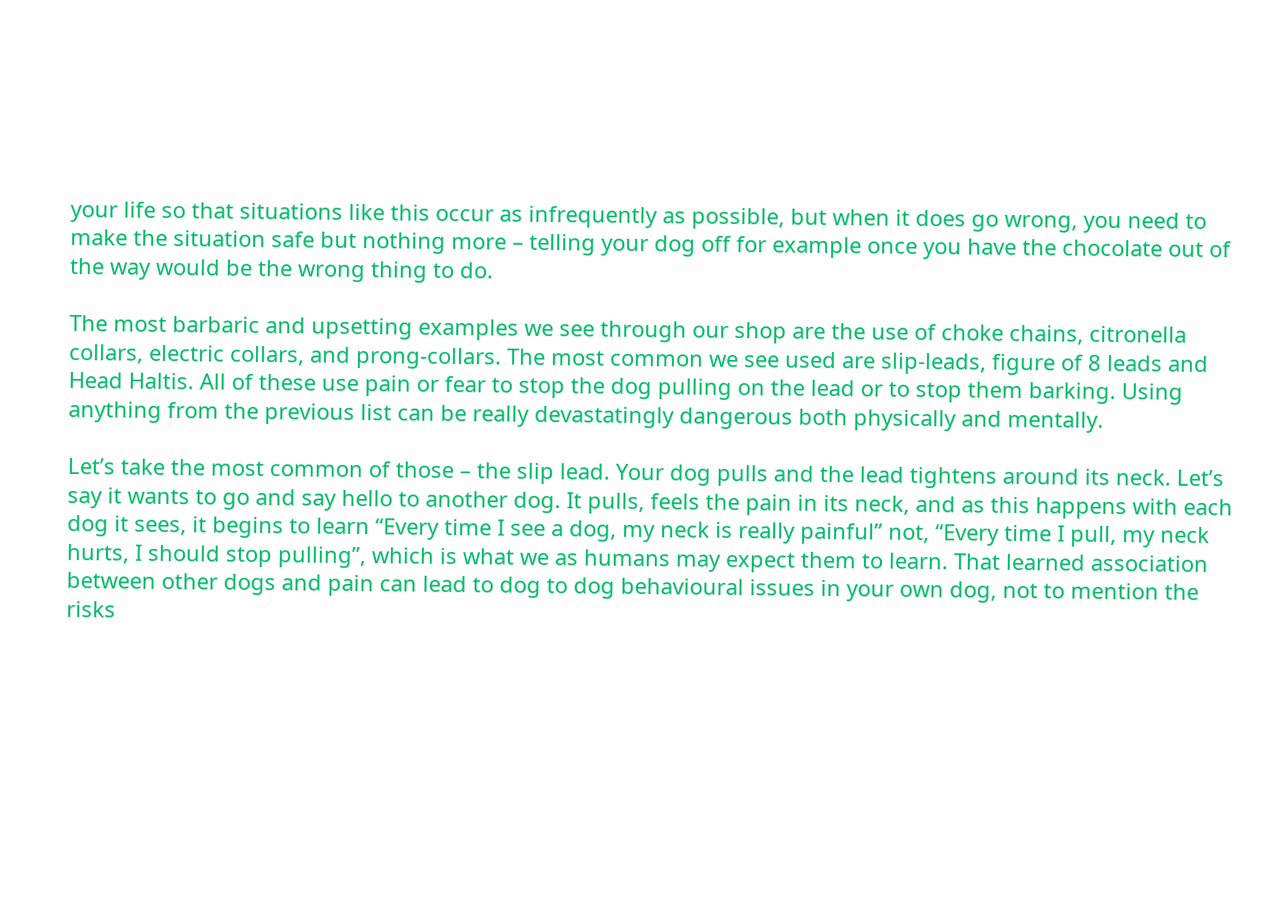your life so that situations like this occur as infrequently as possible, but when it does go wrong, you need to make the situation safe but nothing more – telling your dog off for example once you have the chocolate out of the way would be the wrong thing to do.

The most barbaric and upsetting examples we see through our shop are the use of choke chains, citronella collars, electric collars, and prong-collars. The most common we see used are slip-leads, figure of 8 leads and Head Haltis. All of these use pain or fear to stop the dog pulling on the lead or to stop them barking. Using anything from the previous list can be really devastatingly dangerous both physically and mentally.

Let’s take the most common of those – the slip lead. Your dog pulls and the lead tightens around its neck. Let’s say it wants to go and say hello to another dog. It pulls, feels the pain in its neck, and as this happens with each dog it sees, it begins to learn “Every time I see a dog, my neck is really painful” not, “Every time I pull, my neck hurts, I should stop pulling”, which is what we as humans may expect them to learn. That learned association between other dogs and pain can lead to dog to dog behavioural issues in your own dog, not to mention the risks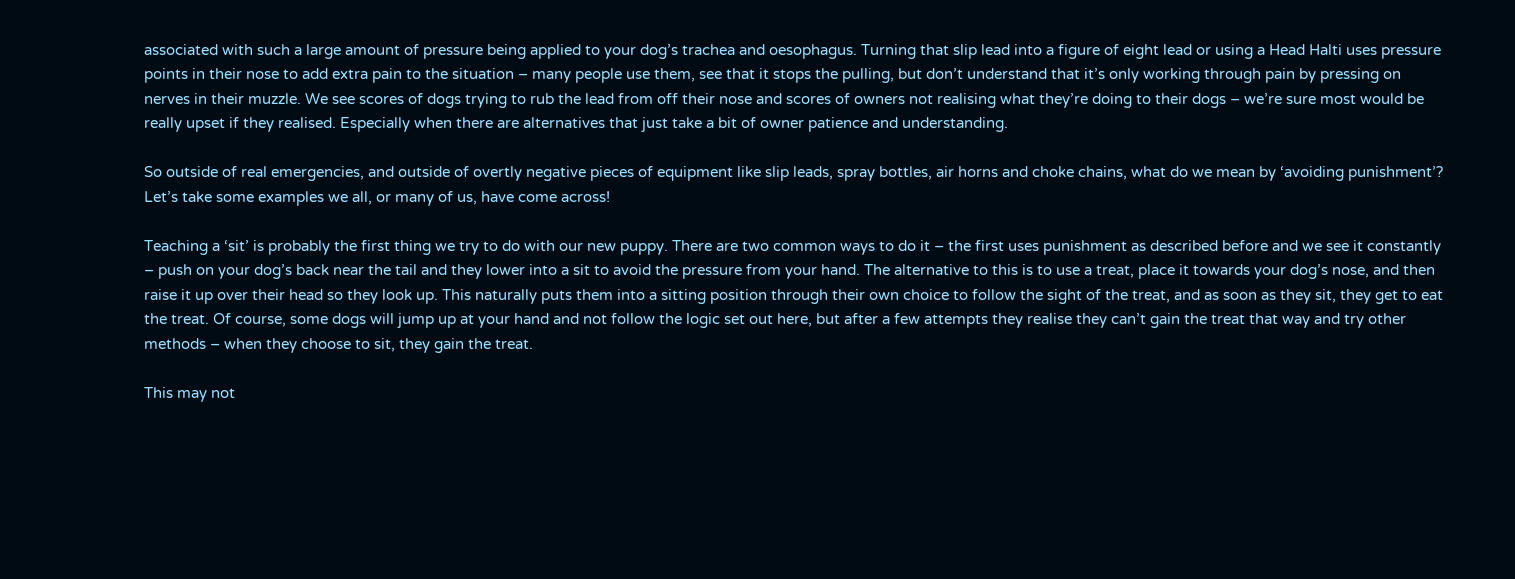associated with such a large amount of pressure being applied to your dog’s trachea and oesophagus. Turning that slip lead into a figure of eight lead or using a Head Halti uses pressure points in their nose to add extra pain to the situation – many people use them, see that it stops the pulling, but don’t understand that it’s only working through pain by pressing on nerves in their muzzle. We see scores of dogs trying to rub the lead from off their nose and scores of owners not realising what they’re doing to their dogs – we’re sure most would be really upset if they realised. Especially when there are alternatives that just take a bit of owner patience and understanding.

So outside of real emergencies, and outside of overtly negative pieces of equipment like slip leads, spray bottles, air horns and choke chains, what do we mean by ‘avoiding punishment’? Let’s take some examples we all, or many of us, have come across!

Teaching a ‘sit’ is probably the first thing we try to do with our new puppy. There are two common ways to do it – the first uses punishment as described before and we see it constantly – push on your dog’s back near the tail and they lower into a sit to avoid the pressure from your hand. The alternative to this is to use a treat, place it towards your dog’s nose, and then raise it up over their head so they look up. This naturally puts them into a sitting position through their own choice to follow the sight of the treat, and as soon as they sit, they get to eat the treat. Of course, some dogs will jump up at your hand and not follow the logic set out here, but after a few attempts they realise they can’t gain the treat that way and try other methods – when they choose to sit, they gain the treat.

This may not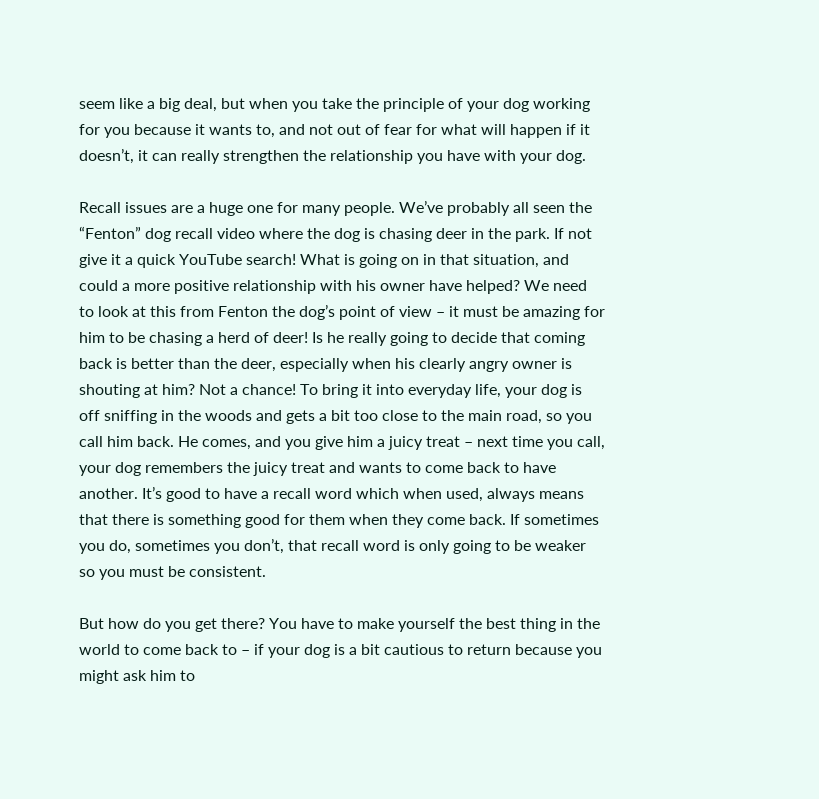seem like a big deal, but when you take the principle of your dog working for you because it wants to, and not out of fear for what will happen if it doesn’t, it can really strengthen the relationship you have with your dog.

Recall issues are a huge one for many people. We’ve probably all seen the “Fenton” dog recall video where the dog is chasing deer in the park. If not give it a quick YouTube search! What is going on in that situation, and could a more positive relationship with his owner have helped? We need to look at this from Fenton the dog’s point of view – it must be amazing for him to be chasing a herd of deer! Is he really going to decide that coming back is better than the deer, especially when his clearly angry owner is shouting at him? Not a chance! To bring it into everyday life, your dog is off sniffing in the woods and gets a bit too close to the main road, so you call him back. He comes, and you give him a juicy treat – next time you call, your dog remembers the juicy treat and wants to come back to have another. It’s good to have a recall word which when used, always means that there is something good for them when they come back. If sometimes you do, sometimes you don’t, that recall word is only going to be weaker so you must be consistent.

But how do you get there? You have to make yourself the best thing in the world to come back to – if your dog is a bit cautious to return because you might ask him to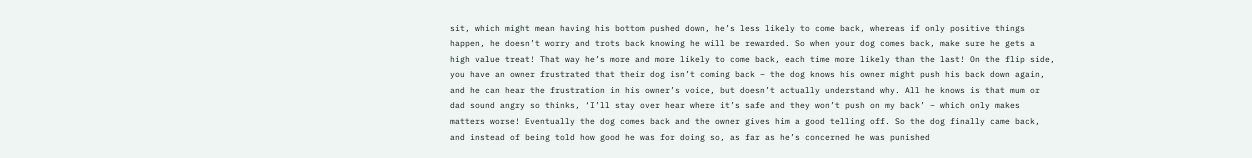sit, which might mean having his bottom pushed down, he’s less likely to come back, whereas if only positive things happen, he doesn’t worry and trots back knowing he will be rewarded. So when your dog comes back, make sure he gets a high value treat! That way he’s more and more likely to come back, each time more likely than the last! On the flip side, you have an owner frustrated that their dog isn’t coming back – the dog knows his owner might push his back down again, and he can hear the frustration in his owner’s voice, but doesn’t actually understand why. All he knows is that mum or dad sound angry so thinks, ‘I’ll stay over hear where it’s safe and they won’t push on my back’ – which only makes matters worse! Eventually the dog comes back and the owner gives him a good telling off. So the dog finally came back, and instead of being told how good he was for doing so, as far as he’s concerned he was punished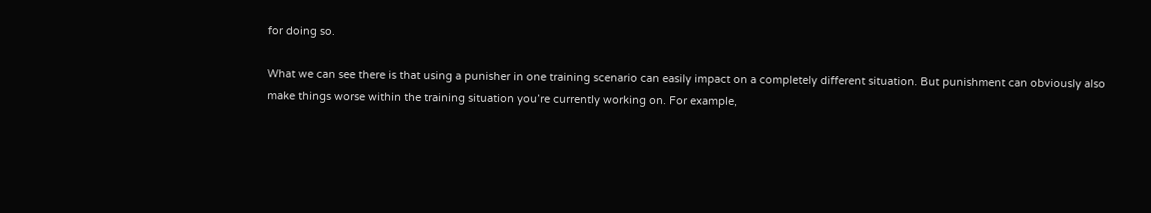for doing so.

What we can see there is that using a punisher in one training scenario can easily impact on a completely different situation. But punishment can obviously also make things worse within the training situation you’re currently working on. For example,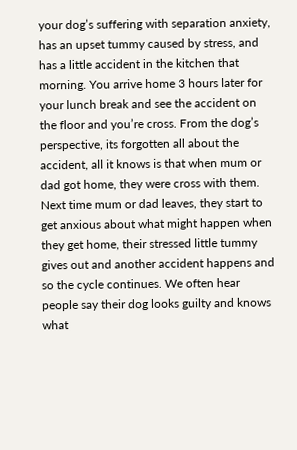your dog’s suffering with separation anxiety, has an upset tummy caused by stress, and has a little accident in the kitchen that morning. You arrive home 3 hours later for your lunch break and see the accident on the floor and you’re cross. From the dog’s perspective, its forgotten all about the accident, all it knows is that when mum or dad got home, they were cross with them. Next time mum or dad leaves, they start to get anxious about what might happen when they get home, their stressed little tummy gives out and another accident happens and so the cycle continues. We often hear people say their dog looks guilty and knows what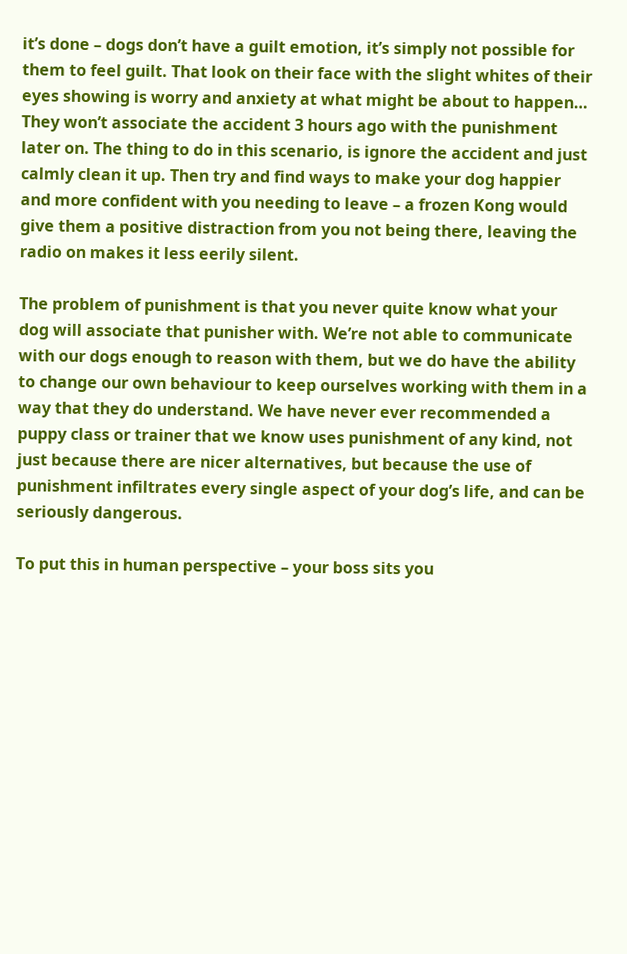it’s done – dogs don’t have a guilt emotion, it’s simply not possible for them to feel guilt. That look on their face with the slight whites of their eyes showing is worry and anxiety at what might be about to happen… They won’t associate the accident 3 hours ago with the punishment later on. The thing to do in this scenario, is ignore the accident and just calmly clean it up. Then try and find ways to make your dog happier and more confident with you needing to leave – a frozen Kong would give them a positive distraction from you not being there, leaving the radio on makes it less eerily silent.

The problem of punishment is that you never quite know what your dog will associate that punisher with. We’re not able to communicate with our dogs enough to reason with them, but we do have the ability to change our own behaviour to keep ourselves working with them in a way that they do understand. We have never ever recommended a puppy class or trainer that we know uses punishment of any kind, not just because there are nicer alternatives, but because the use of punishment infiltrates every single aspect of your dog’s life, and can be seriously dangerous.

To put this in human perspective – your boss sits you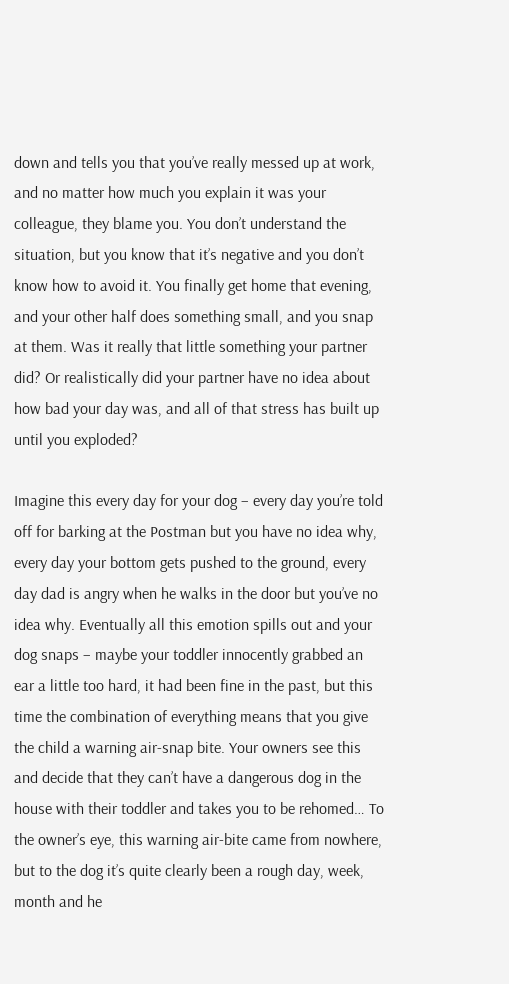down and tells you that you’ve really messed up at work, and no matter how much you explain it was your colleague, they blame you. You don’t understand the situation, but you know that it’s negative and you don’t know how to avoid it. You finally get home that evening, and your other half does something small, and you snap at them. Was it really that little something your partner did? Or realistically did your partner have no idea about how bad your day was, and all of that stress has built up until you exploded?

Imagine this every day for your dog – every day you’re told off for barking at the Postman but you have no idea why, every day your bottom gets pushed to the ground, every day dad is angry when he walks in the door but you’ve no idea why. Eventually all this emotion spills out and your dog snaps – maybe your toddler innocently grabbed an ear a little too hard, it had been fine in the past, but this time the combination of everything means that you give the child a warning air-snap bite. Your owners see this and decide that they can’t have a dangerous dog in the house with their toddler and takes you to be rehomed… To the owner’s eye, this warning air-bite came from nowhere, but to the dog it’s quite clearly been a rough day, week, month and he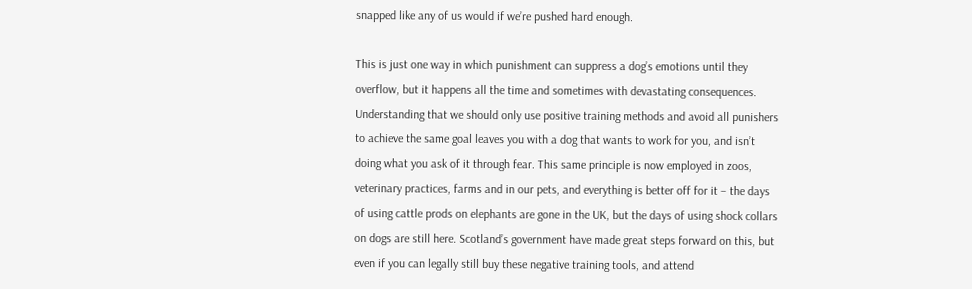snapped like any of us would if we’re pushed hard enough.

This is just one way in which punishment can suppress a dog’s emotions until they overflow, but it happens all the time and sometimes with devastating consequences. Understanding that we should only use positive training methods and avoid all punishers to achieve the same goal leaves you with a dog that wants to work for you, and isn’t doing what you ask of it through fear. This same principle is now employed in zoos, veterinary practices, farms and in our pets, and everything is better off for it – the days of using cattle prods on elephants are gone in the UK, but the days of using shock collars on dogs are still here. Scotland’s government have made great steps forward on this, but even if you can legally still buy these negative training tools, and attend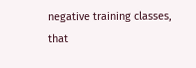negative training classes, that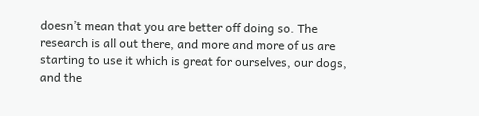doesn’t mean that you are better off doing so. The research is all out there, and more and more of us are starting to use it which is great for ourselves, our dogs, and the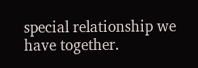special relationship we have together.